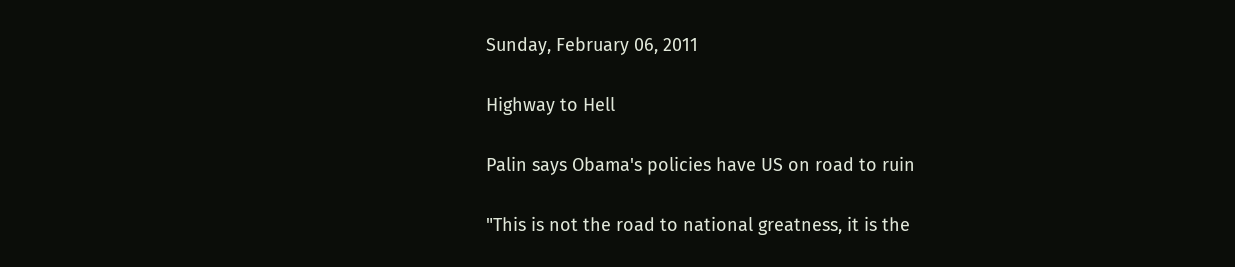Sunday, February 06, 2011

Highway to Hell

Palin says Obama's policies have US on road to ruin

"This is not the road to national greatness, it is the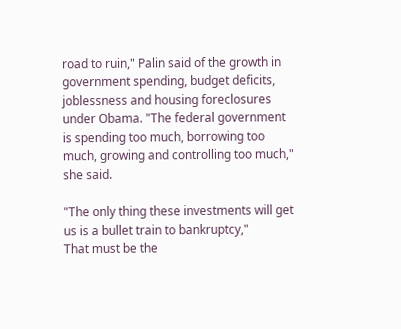road to ruin," Palin said of the growth in government spending, budget deficits, joblessness and housing foreclosures under Obama. "The federal government is spending too much, borrowing too much, growing and controlling too much," she said.

"The only thing these investments will get us is a bullet train to bankruptcy,"
That must be the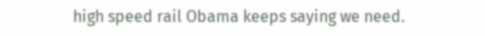high speed rail Obama keeps saying we need.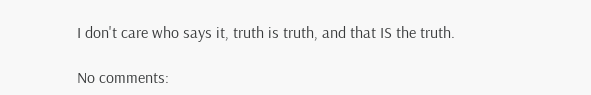I don't care who says it, truth is truth, and that IS the truth.

No comments: